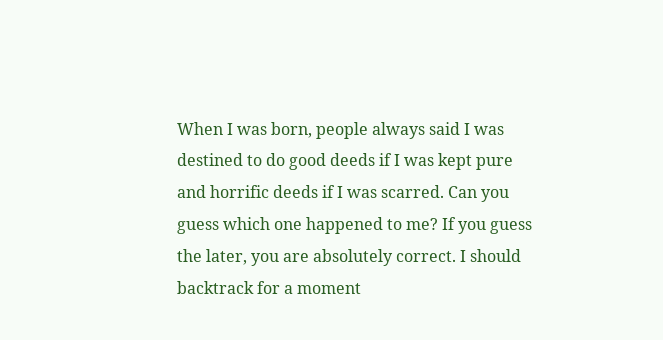When I was born, people always said I was destined to do good deeds if I was kept pure and horrific deeds if I was scarred. Can you guess which one happened to me? If you guess the later, you are absolutely correct. I should backtrack for a moment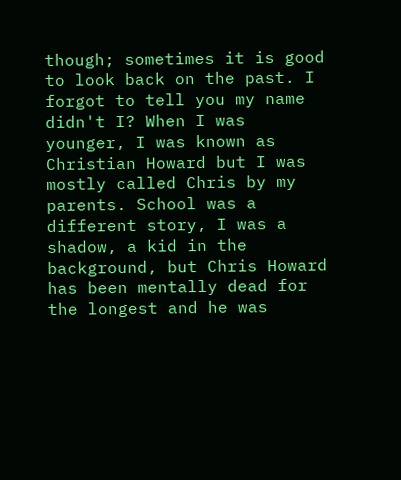though; sometimes it is good to look back on the past. I forgot to tell you my name didn't I? When I was younger, I was known as Christian Howard but I was mostly called Chris by my parents. School was a different story, I was a shadow, a kid in the background, but Chris Howard has been mentally dead for the longest and he was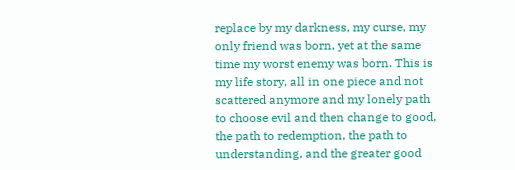replace by my darkness, my curse, my only friend was born, yet at the same time my worst enemy was born. This is my life story, all in one piece and not scattered anymore and my lonely path to choose evil and then change to good, the path to redemption, the path to understanding, and the greater good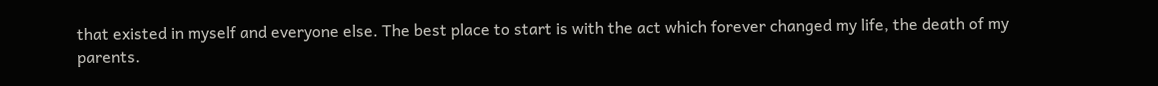that existed in myself and everyone else. The best place to start is with the act which forever changed my life, the death of my parents.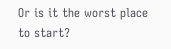Or is it the worst place to start?